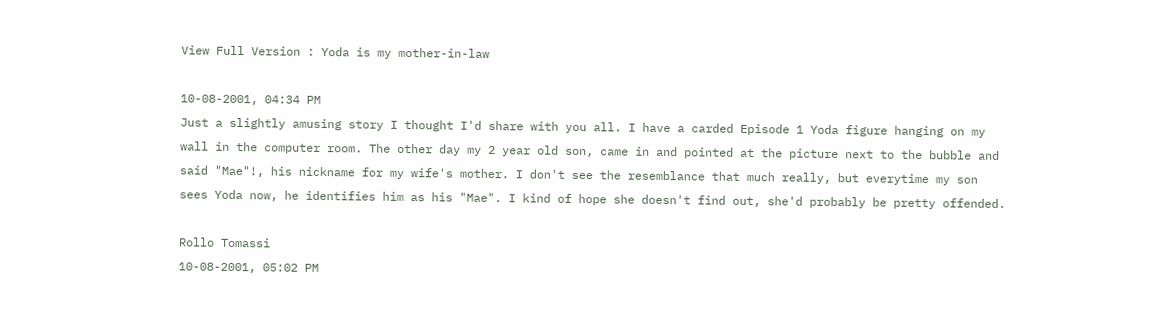View Full Version : Yoda is my mother-in-law

10-08-2001, 04:34 PM
Just a slightly amusing story I thought I'd share with you all. I have a carded Episode 1 Yoda figure hanging on my wall in the computer room. The other day my 2 year old son, came in and pointed at the picture next to the bubble and said "Mae"!, his nickname for my wife's mother. I don't see the resemblance that much really, but everytime my son sees Yoda now, he identifies him as his "Mae". I kind of hope she doesn't find out, she'd probably be pretty offended.

Rollo Tomassi
10-08-2001, 05:02 PM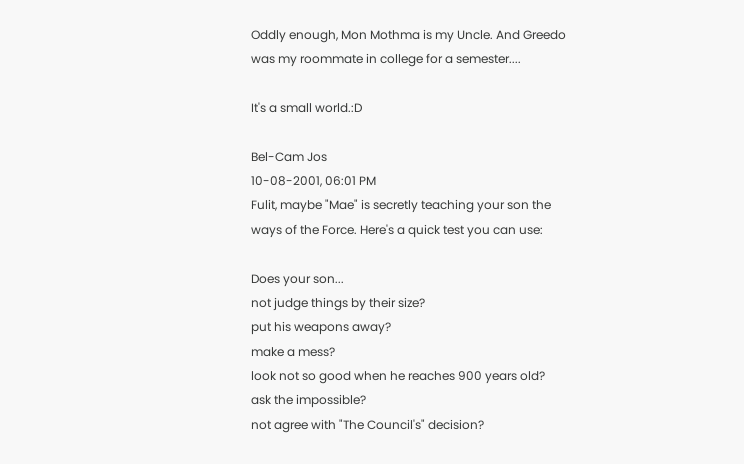Oddly enough, Mon Mothma is my Uncle. And Greedo was my roommate in college for a semester....

It's a small world.:D

Bel-Cam Jos
10-08-2001, 06:01 PM
Fulit, maybe "Mae" is secretly teaching your son the ways of the Force. Here's a quick test you can use:

Does your son...
not judge things by their size?
put his weapons away?
make a mess?
look not so good when he reaches 900 years old?
ask the impossible?
not agree with "The Council's" decision?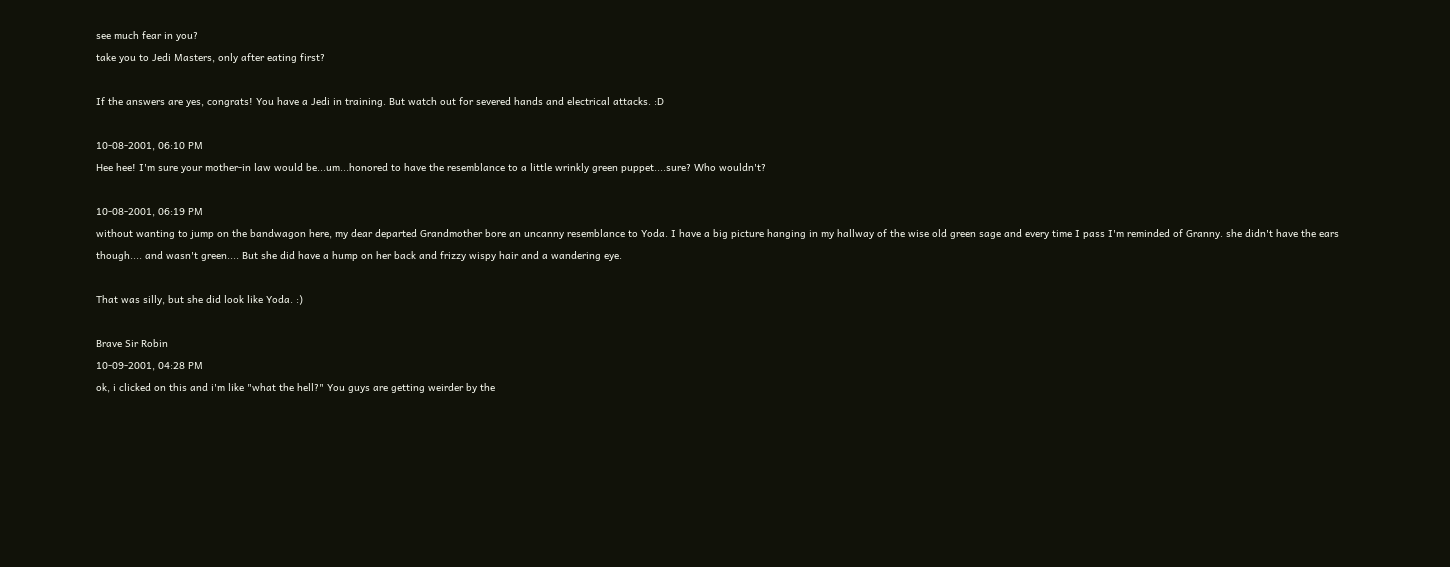see much fear in you?
take you to Jedi Masters, only after eating first?

If the answers are yes, congrats! You have a Jedi in training. But watch out for severed hands and electrical attacks. :D

10-08-2001, 06:10 PM
Hee hee! I'm sure your mother-in law would be...um...honored to have the resemblance to a little wrinkly green puppet....sure? Who wouldn't?

10-08-2001, 06:19 PM
without wanting to jump on the bandwagon here, my dear departed Grandmother bore an uncanny resemblance to Yoda. I have a big picture hanging in my hallway of the wise old green sage and every time I pass I'm reminded of Granny. she didn't have the ears though.... and wasn't green.... But she did have a hump on her back and frizzy wispy hair and a wandering eye.

That was silly, but she did look like Yoda. :)

Brave Sir Robin
10-09-2001, 04:28 PM
ok, i clicked on this and i'm like "what the hell?" You guys are getting weirder by the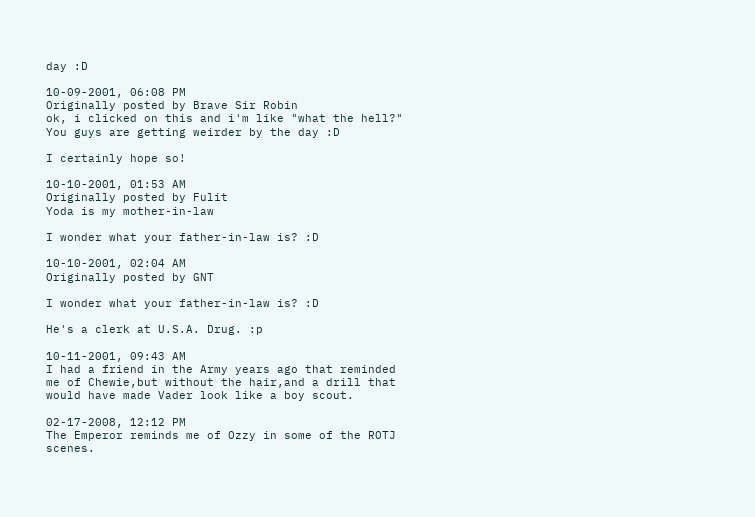day :D

10-09-2001, 06:08 PM
Originally posted by Brave Sir Robin
ok, i clicked on this and i'm like "what the hell?" You guys are getting weirder by the day :D

I certainly hope so!

10-10-2001, 01:53 AM
Originally posted by Fulit
Yoda is my mother-in-law

I wonder what your father-in-law is? :D

10-10-2001, 02:04 AM
Originally posted by GNT

I wonder what your father-in-law is? :D

He's a clerk at U.S.A. Drug. :p

10-11-2001, 09:43 AM
I had a friend in the Army years ago that reminded me of Chewie,but without the hair,and a drill that would have made Vader look like a boy scout.

02-17-2008, 12:12 PM
The Emperor reminds me of Ozzy in some of the ROTJ scenes.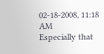02-18-2008, 11:18 AM
Especially that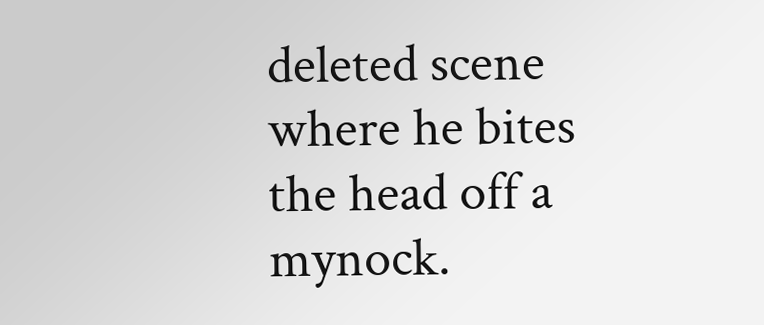deleted scene where he bites the head off a mynock.